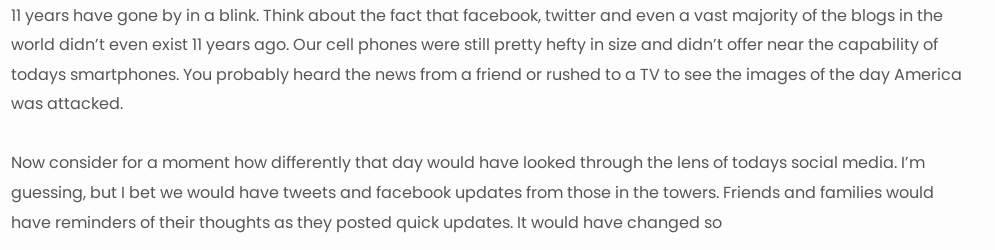11 years have gone by in a blink. Think about the fact that facebook, twitter and even a vast majority of the blogs in the world didn’t even exist 11 years ago. Our cell phones were still pretty hefty in size and didn’t offer near the capability of todays smartphones. You probably heard the news from a friend or rushed to a TV to see the images of the day America was attacked.

Now consider for a moment how differently that day would have looked through the lens of todays social media. I’m guessing, but I bet we would have tweets and facebook updates from those in the towers. Friends and families would have reminders of their thoughts as they posted quick updates. It would have changed so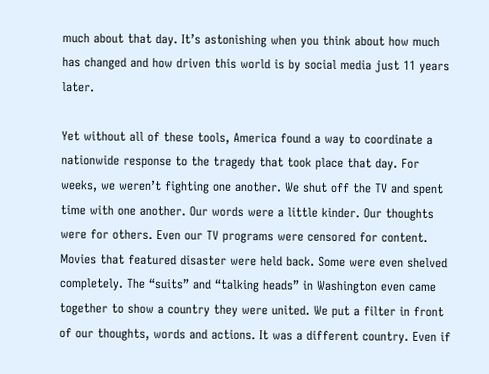much about that day. It’s astonishing when you think about how much has changed and how driven this world is by social media just 11 years later.

Yet without all of these tools, America found a way to coordinate a nationwide response to the tragedy that took place that day. For weeks, we weren’t fighting one another. We shut off the TV and spent time with one another. Our words were a little kinder. Our thoughts were for others. Even our TV programs were censored for content. Movies that featured disaster were held back. Some were even shelved completely. The “suits” and “talking heads” in Washington even came together to show a country they were united. We put a filter in front of our thoughts, words and actions. It was a different country. Even if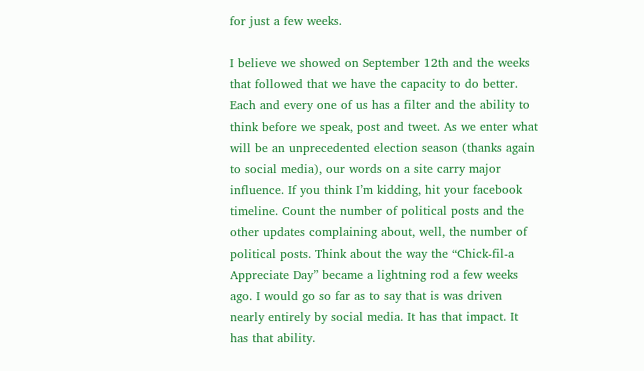for just a few weeks.

I believe we showed on September 12th and the weeks that followed that we have the capacity to do better. Each and every one of us has a filter and the ability to think before we speak, post and tweet. As we enter what will be an unprecedented election season (thanks again to social media), our words on a site carry major influence. If you think I’m kidding, hit your facebook timeline. Count the number of political posts and the other updates complaining about, well, the number of political posts. Think about the way the “Chick-fil-a Appreciate Day” became a lightning rod a few weeks ago. I would go so far as to say that is was driven nearly entirely by social media. It has that impact. It has that ability.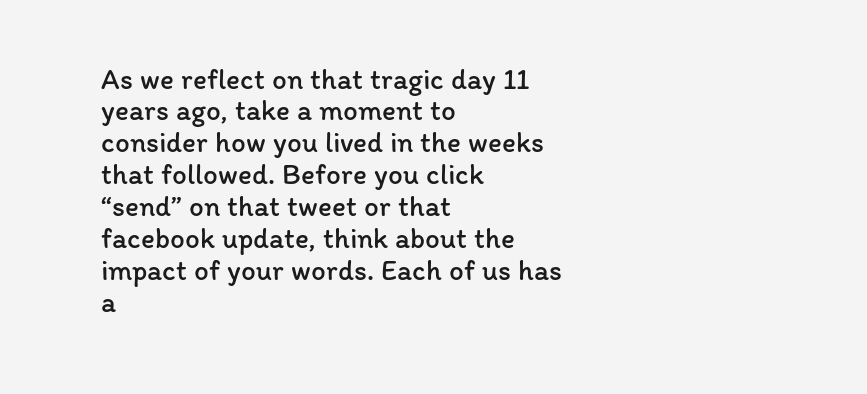As we reflect on that tragic day 11 years ago, take a moment to consider how you lived in the weeks that followed. Before you click “send” on that tweet or that facebook update, think about the impact of your words. Each of us has a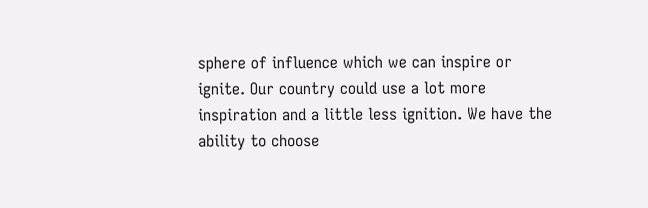sphere of influence which we can inspire or ignite. Our country could use a lot more inspiration and a little less ignition. We have the ability to choose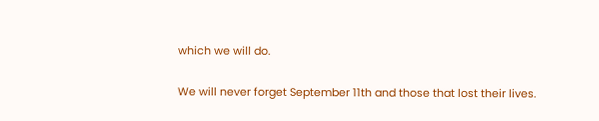which we will do.

We will never forget September 11th and those that lost their lives.